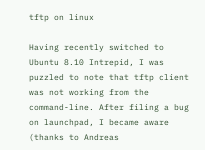tftp on linux

Having recently switched to Ubuntu 8.10 Intrepid, I was puzzled to note that tftp client was not working from the command-line. After filing a bug on launchpad, I became aware (thanks to Andreas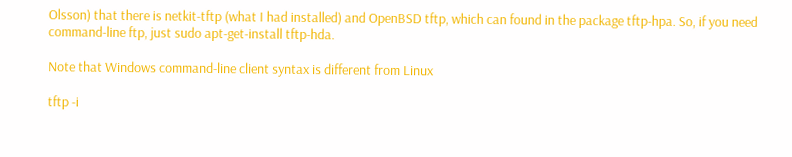Olsson) that there is netkit-tftp (what I had installed) and OpenBSD tftp, which can found in the package tftp-hpa. So, if you need command-line ftp, just sudo apt-get-install tftp-hda.

Note that Windows command-line client syntax is different from Linux

tftp -i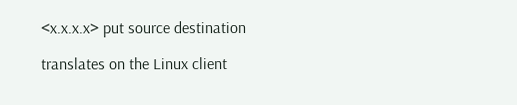<x.x.x.x> put source destination

translates on the Linux client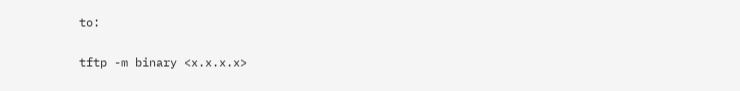to:

tftp -m binary <x.x.x.x>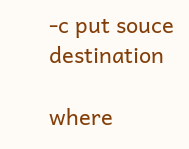-c put souce destination

where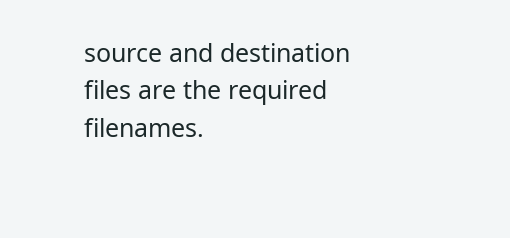source and destination files are the required filenames.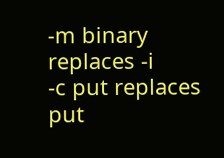-m binary replaces -i
-c put replaces put